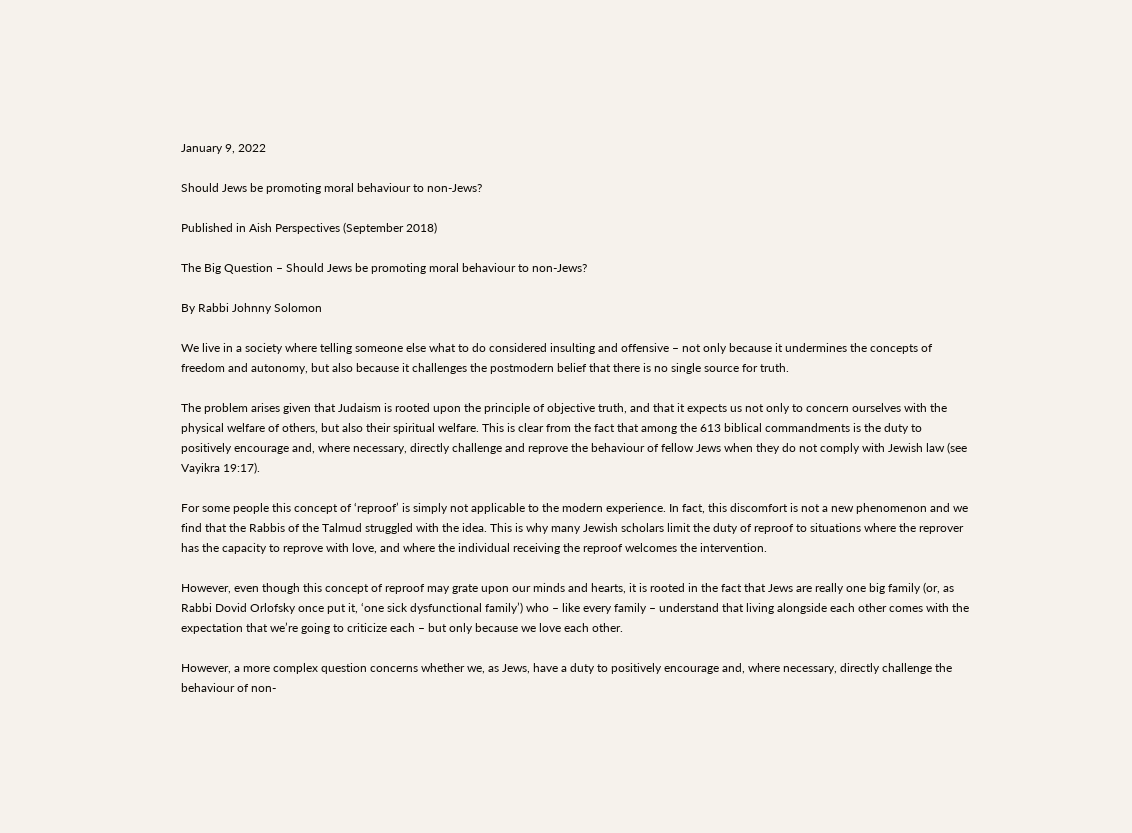January 9, 2022

Should Jews be promoting moral behaviour to non-Jews?

Published in Aish Perspectives (September 2018)

The Big Question – Should Jews be promoting moral behaviour to non-Jews?

By Rabbi Johnny Solomon

We live in a society where telling someone else what to do considered insulting and offensive – not only because it undermines the concepts of freedom and autonomy, but also because it challenges the postmodern belief that there is no single source for truth.

The problem arises given that Judaism is rooted upon the principle of objective truth, and that it expects us not only to concern ourselves with the physical welfare of others, but also their spiritual welfare. This is clear from the fact that among the 613 biblical commandments is the duty to positively encourage and, where necessary, directly challenge and reprove the behaviour of fellow Jews when they do not comply with Jewish law (see Vayikra 19:17).

For some people this concept of ‘reproof’ is simply not applicable to the modern experience. In fact, this discomfort is not a new phenomenon and we find that the Rabbis of the Talmud struggled with the idea. This is why many Jewish scholars limit the duty of reproof to situations where the reprover has the capacity to reprove with love, and where the individual receiving the reproof welcomes the intervention.

However, even though this concept of reproof may grate upon our minds and hearts, it is rooted in the fact that Jews are really one big family (or, as Rabbi Dovid Orlofsky once put it, ‘one sick dysfunctional family’) who – like every family – understand that living alongside each other comes with the expectation that we’re going to criticize each – but only because we love each other.

However, a more complex question concerns whether we, as Jews, have a duty to positively encourage and, where necessary, directly challenge the behaviour of non-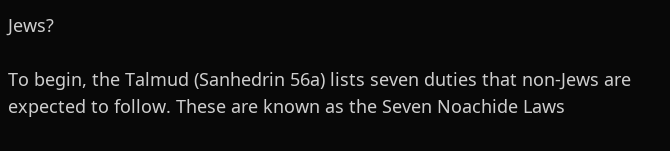Jews?

To begin, the Talmud (Sanhedrin 56a) lists seven duties that non-Jews are expected to follow. These are known as the Seven Noachide Laws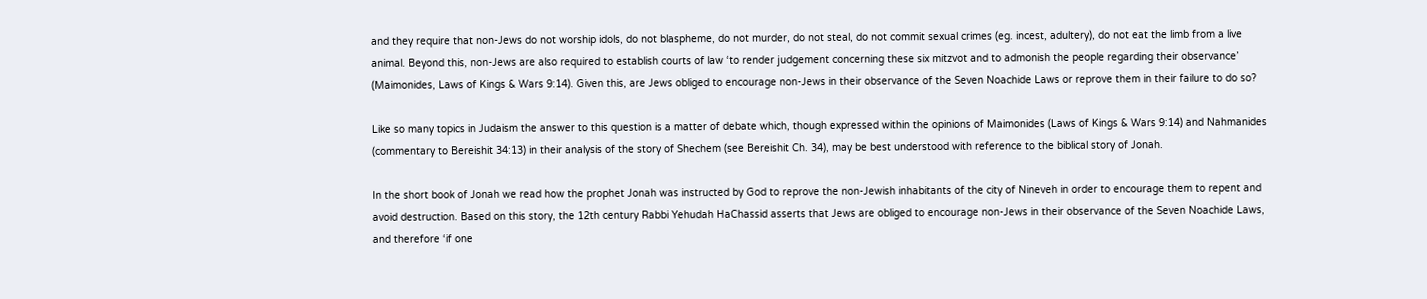and they require that non-Jews do not worship idols, do not blaspheme, do not murder, do not steal, do not commit sexual crimes (eg. incest, adultery), do not eat the limb from a live animal. Beyond this, non-Jews are also required to establish courts of law ‘to render judgement concerning these six mitzvot and to admonish the people regarding their observance’ (Maimonides, Laws of Kings & Wars 9:14). Given this, are Jews obliged to encourage non-Jews in their observance of the Seven Noachide Laws or reprove them in their failure to do so?

Like so many topics in Judaism the answer to this question is a matter of debate which, though expressed within the opinions of Maimonides (Laws of Kings & Wars 9:14) and Nahmanides (commentary to Bereishit 34:13) in their analysis of the story of Shechem (see Bereishit Ch. 34), may be best understood with reference to the biblical story of Jonah.

In the short book of Jonah we read how the prophet Jonah was instructed by God to reprove the non-Jewish inhabitants of the city of Nineveh in order to encourage them to repent and avoid destruction. Based on this story, the 12th century Rabbi Yehudah HaChassid asserts that Jews are obliged to encourage non-Jews in their observance of the Seven Noachide Laws, and therefore ‘if one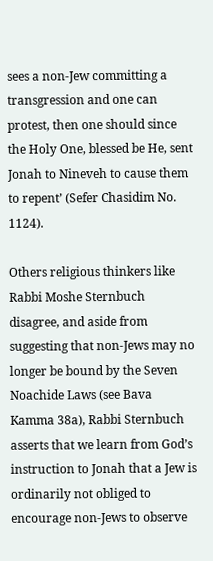sees a non-Jew committing a transgression and one can protest, then one should since the Holy One, blessed be He, sent Jonah to Nineveh to cause them to repent’ (Sefer Chasidim No. 1124).

Others religious thinkers like Rabbi Moshe Sternbuch disagree, and aside from suggesting that non-Jews may no longer be bound by the Seven Noachide Laws (see Bava Kamma 38a), Rabbi Sternbuch asserts that we learn from God’s instruction to Jonah that a Jew is ordinarily not obliged to encourage non-Jews to observe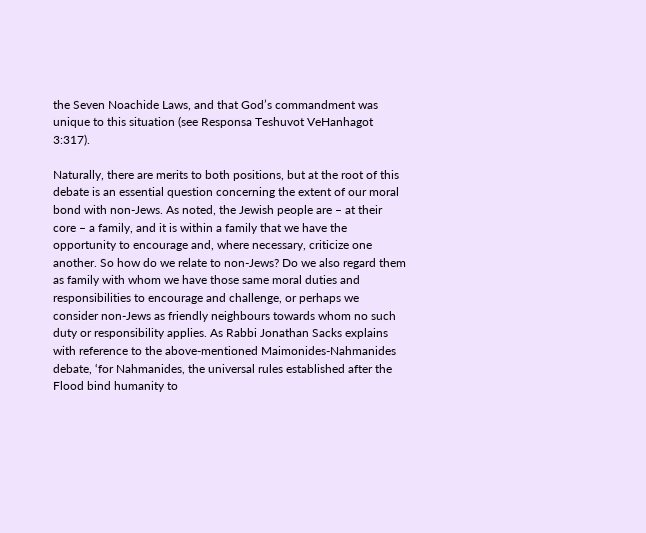the Seven Noachide Laws, and that God’s commandment was unique to this situation (see Responsa Teshuvot VeHanhagot 3:317).

Naturally, there are merits to both positions, but at the root of this debate is an essential question concerning the extent of our moral bond with non-Jews. As noted, the Jewish people are – at their core – a family, and it is within a family that we have the opportunity to encourage and, where necessary, criticize one another. So how do we relate to non-Jews? Do we also regard them as family with whom we have those same moral duties and responsibilities to encourage and challenge, or perhaps we consider non-Jews as friendly neighbours towards whom no such duty or responsibility applies. As Rabbi Jonathan Sacks explains with reference to the above-mentioned Maimonides-Nahmanides debate, ‘for Nahmanides, the universal rules established after the Flood bind humanity to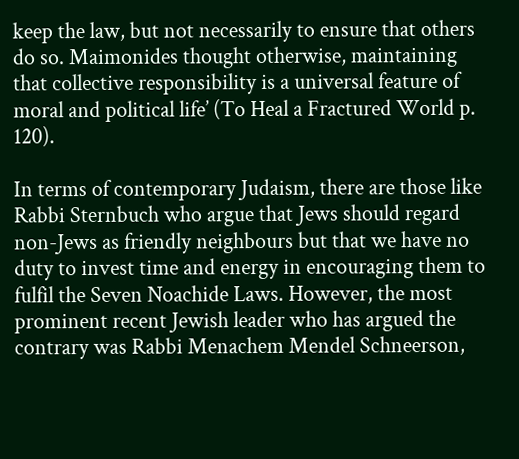keep the law, but not necessarily to ensure that others do so. Maimonides thought otherwise, maintaining that collective responsibility is a universal feature of moral and political life’ (To Heal a Fractured World p. 120).

In terms of contemporary Judaism, there are those like Rabbi Sternbuch who argue that Jews should regard non-Jews as friendly neighbours but that we have no duty to invest time and energy in encouraging them to fulfil the Seven Noachide Laws. However, the most prominent recent Jewish leader who has argued the contrary was Rabbi Menachem Mendel Schneerson,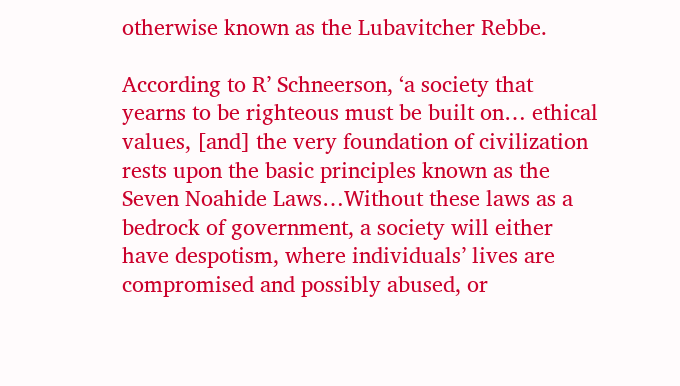otherwise known as the Lubavitcher Rebbe.

According to R’ Schneerson, ‘a society that yearns to be righteous must be built on… ethical values, [and] the very foundation of civilization rests upon the basic principles known as the Seven Noahide Laws…Without these laws as a bedrock of government, a society will either have despotism, where individuals’ lives are compromised and possibly abused, or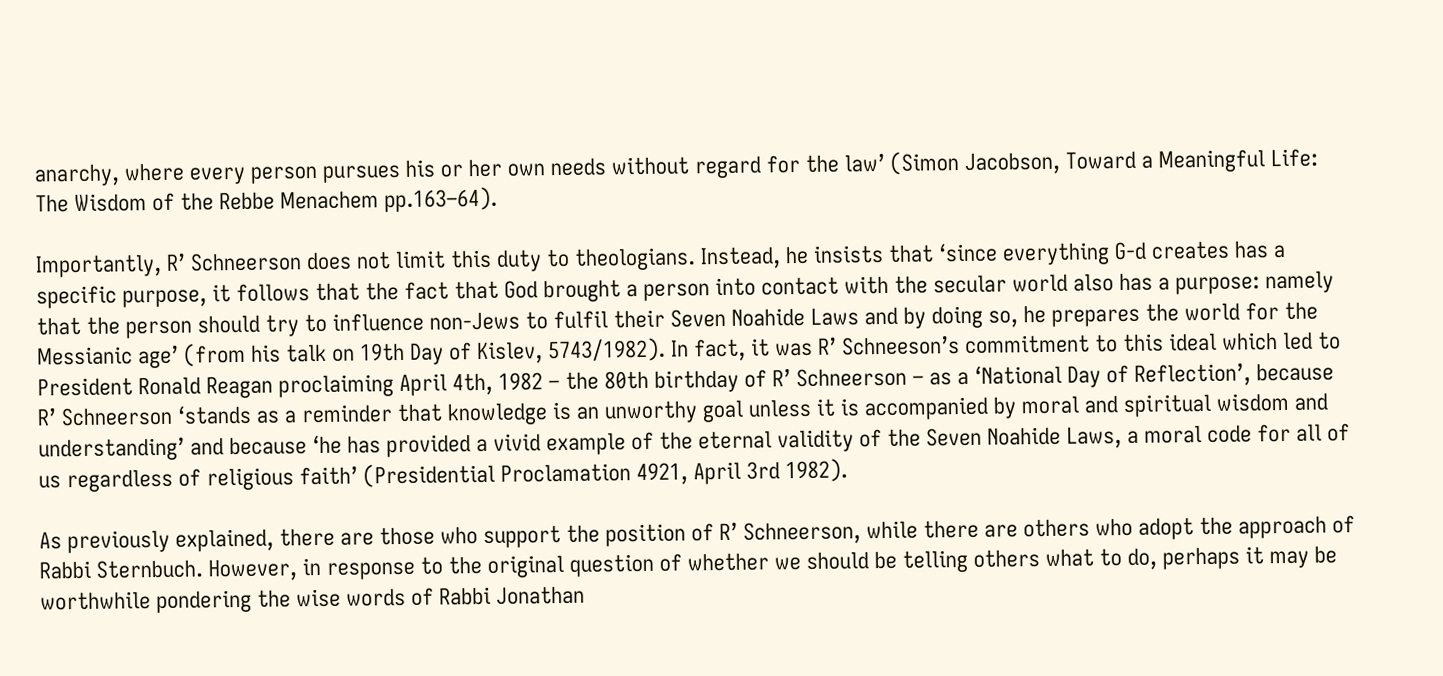anarchy, where every person pursues his or her own needs without regard for the law’ (Simon Jacobson, Toward a Meaningful Life: The Wisdom of the Rebbe Menachem pp.163–64).

Importantly, R’ Schneerson does not limit this duty to theologians. Instead, he insists that ‘since everything G‑d creates has a specific purpose, it follows that the fact that God brought a person into contact with the secular world also has a purpose: namely that the person should try to influence non-Jews to fulfil their Seven Noahide Laws and by doing so, he prepares the world for the Messianic age’ (from his talk on 19th Day of Kislev, 5743/1982). In fact, it was R’ Schneeson’s commitment to this ideal which led to President Ronald Reagan proclaiming April 4th, 1982 – the 80th birthday of R’ Schneerson – as a ‘National Day of Reflection’, because R’ Schneerson ‘stands as a reminder that knowledge is an unworthy goal unless it is accompanied by moral and spiritual wisdom and understanding’ and because ‘he has provided a vivid example of the eternal validity of the Seven Noahide Laws, a moral code for all of us regardless of religious faith’ (Presidential Proclamation 4921, April 3rd 1982).

As previously explained, there are those who support the position of R’ Schneerson, while there are others who adopt the approach of Rabbi Sternbuch. However, in response to the original question of whether we should be telling others what to do, perhaps it may be worthwhile pondering the wise words of Rabbi Jonathan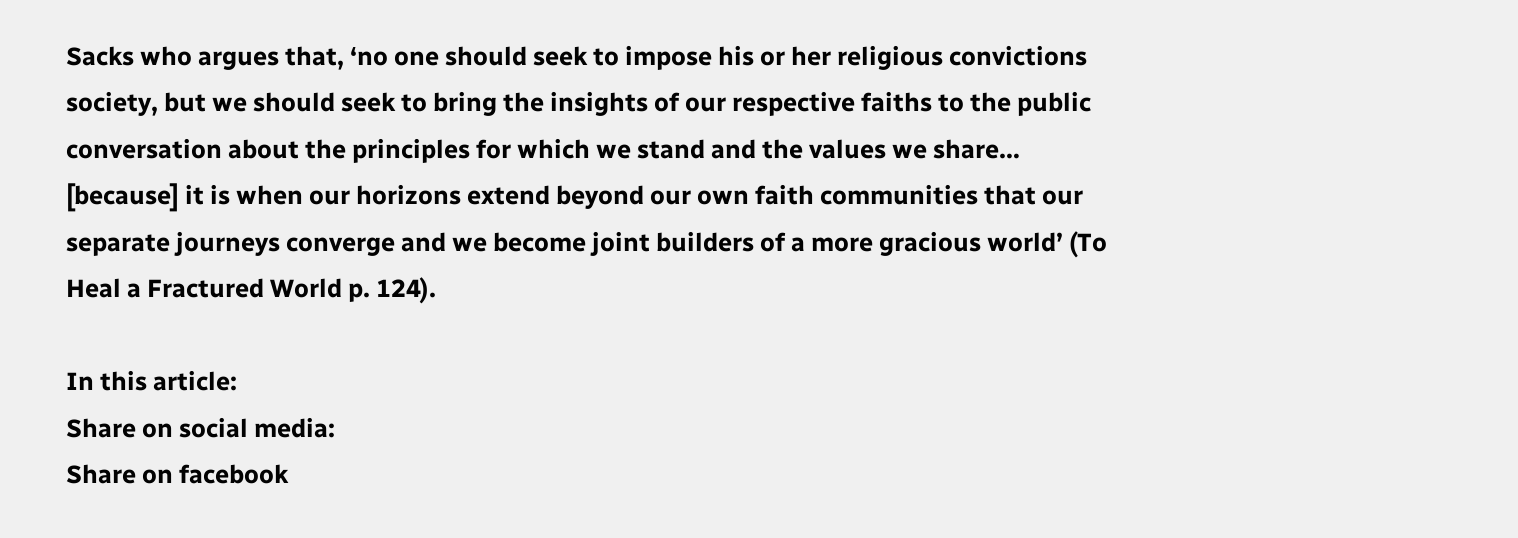Sacks who argues that, ‘no one should seek to impose his or her religious convictions society, but we should seek to bring the insights of our respective faiths to the public conversation about the principles for which we stand and the values we share… [because] it is when our horizons extend beyond our own faith communities that our separate journeys converge and we become joint builders of a more gracious world’ (To Heal a Fractured World p. 124).

In this article:
Share on social media:
Share on facebook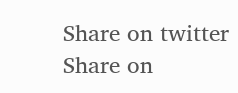Share on twitter
Share on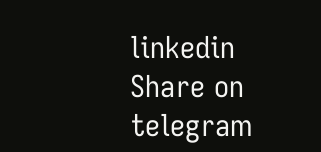linkedin
Share on telegram